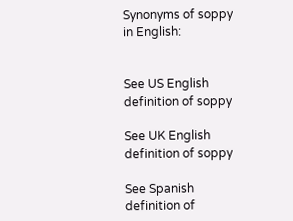Synonyms of soppy in English:


See US English definition of soppy

See UK English definition of soppy

See Spanish definition of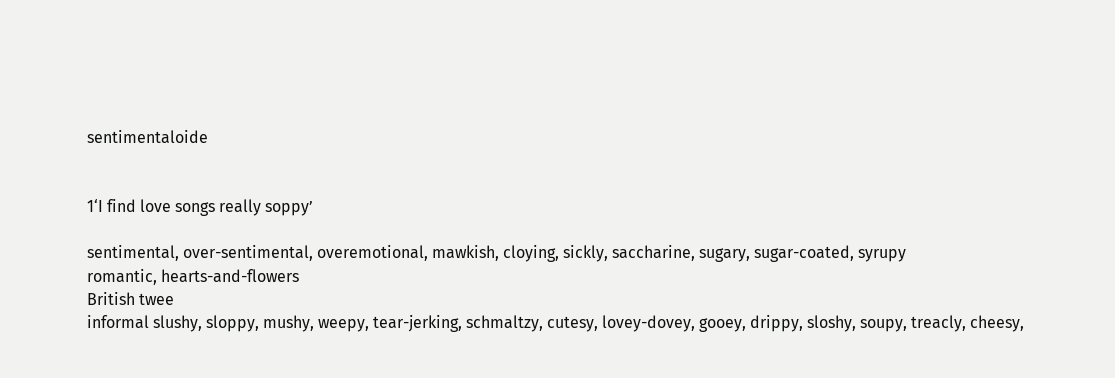sentimentaloide


1‘I find love songs really soppy’

sentimental, over-sentimental, overemotional, mawkish, cloying, sickly, saccharine, sugary, sugar-coated, syrupy
romantic, hearts-and-flowers
British twee
informal slushy, sloppy, mushy, weepy, tear-jerking, schmaltzy, cutesy, lovey-dovey, gooey, drippy, sloshy, soupy, treacly, cheesy,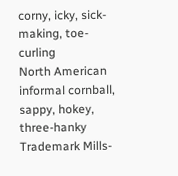corny, icky, sick-making, toe-curling
North American informal cornball, sappy, hokey, three-hanky
Trademark Mills-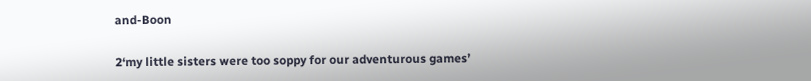and-Boon

2‘my little sisters were too soppy for our adventurous games’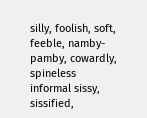silly, foolish, soft, feeble, namby-pamby, cowardly, spineless
informal sissy, sissified,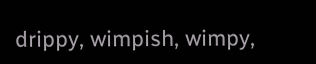drippy, wimpish, wimpy,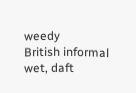weedy
British informal wet, daft